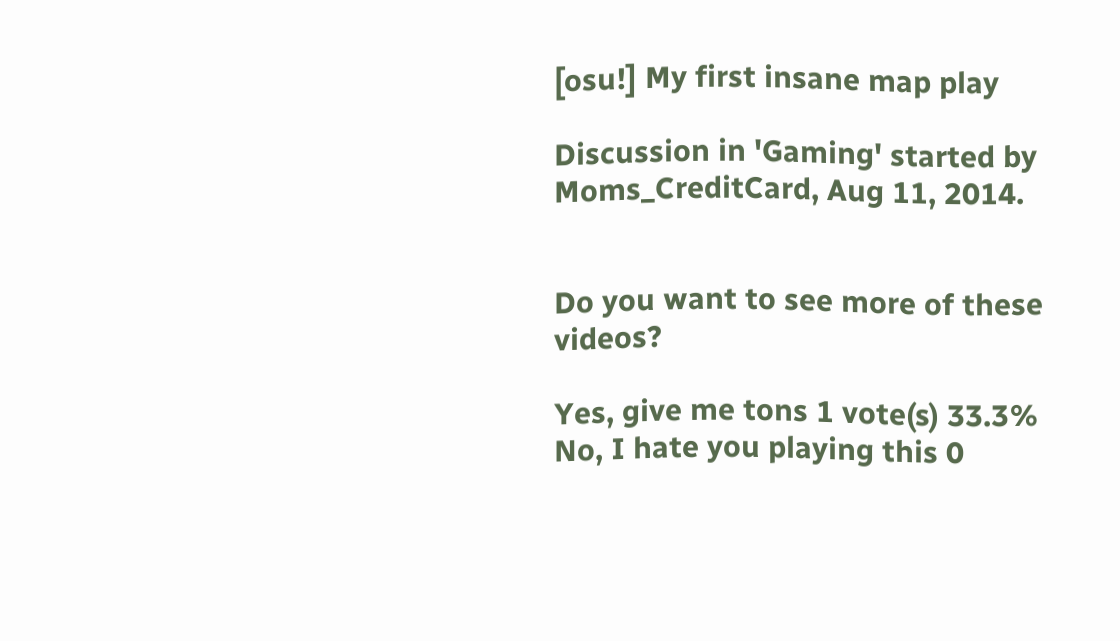[osu!] My first insane map play

Discussion in 'Gaming' started by Moms_CreditCard, Aug 11, 2014.


Do you want to see more of these videos?

Yes, give me tons 1 vote(s) 33.3%
No, I hate you playing this 0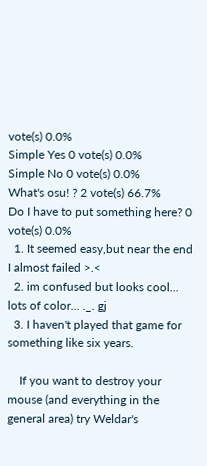vote(s) 0.0%
Simple Yes 0 vote(s) 0.0%
Simple No 0 vote(s) 0.0%
What's osu! ? 2 vote(s) 66.7%
Do I have to put something here? 0 vote(s) 0.0%
  1. It seemed easy,but near the end I almost failed >.<
  2. im confused but looks cool... lots of color... ._. gj
  3. I haven't played that game for something like six years.

    If you want to destroy your mouse (and everything in the general area) try Weldar's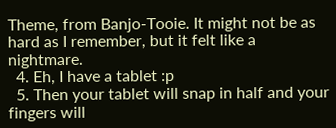Theme, from Banjo-Tooie. It might not be as hard as I remember, but it felt like a nightmare.
  4. Eh, I have a tablet :p
  5. Then your tablet will snap in half and your fingers will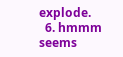explode.
  6. hmmm seems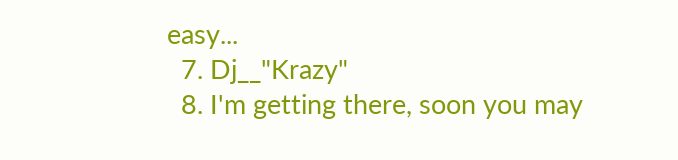easy...
  7. Dj__"Krazy"
  8. I'm getting there, soon you may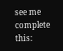see me complete this: